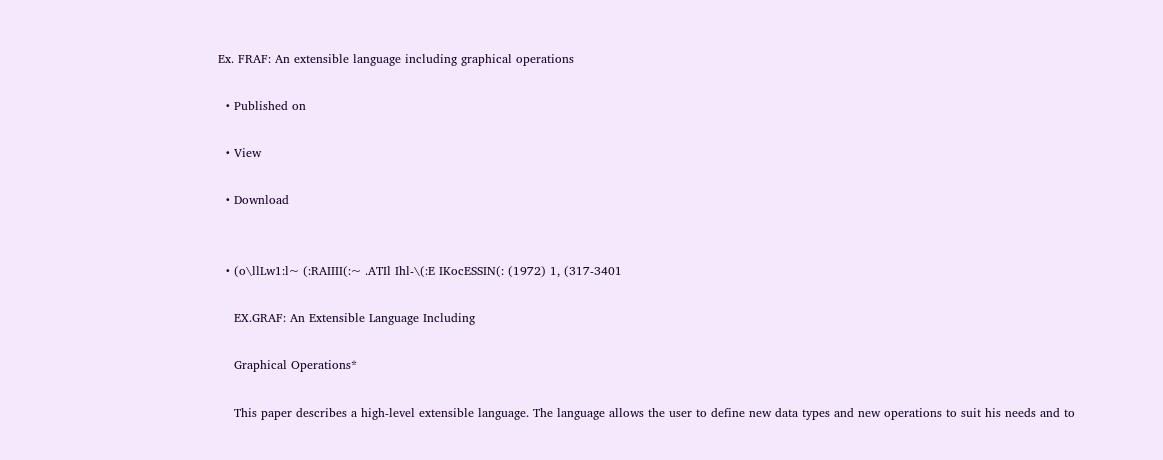Ex. FRAF: An extensible language including graphical operations

  • Published on

  • View

  • Download


  • (o\llLw1:l~ (:RAIIII(:~ .ATIl Ihl-\(:E IKocESSIN(: (1972) 1, (317-3401

    EX.GRAF: An Extensible Language Including

    Graphical Operations*

    This paper describes a high-level extensible language. The language allows the user to define new data types and new operations to suit his needs and to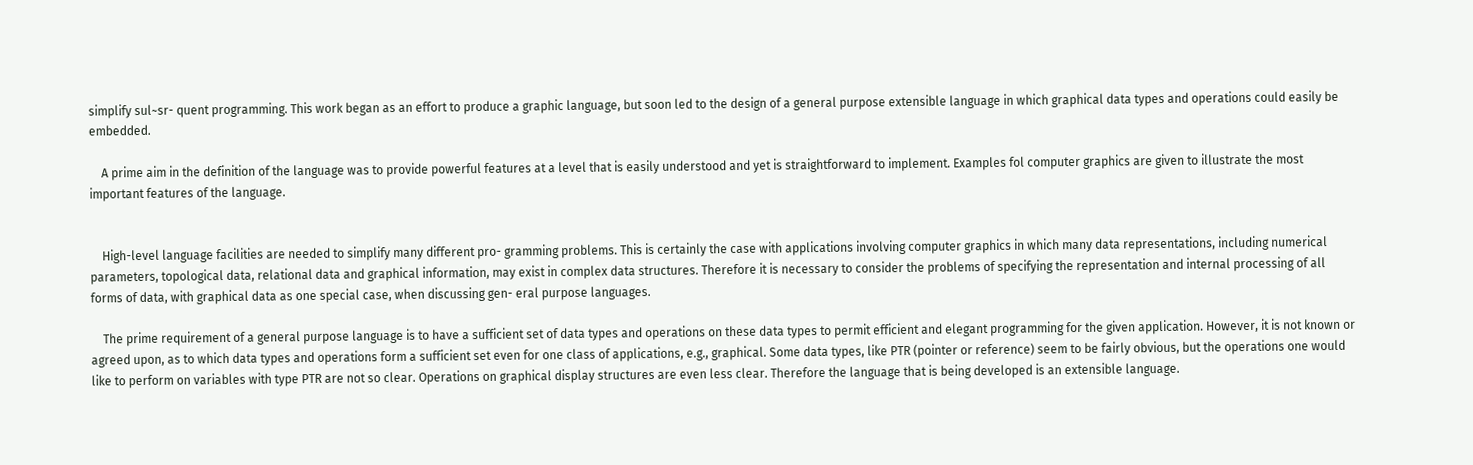simplify sul~sr- quent programming. This work began as an effort to produce a graphic language, but soon led to the design of a general purpose extensible language in which graphical data types and operations could easily be embedded.

    A prime aim in the definition of the language was to provide powerful features at a level that is easily understood and yet is straightforward to implement. Examples fol computer graphics are given to illustrate the most important features of the language.


    High-level language facilities are needed to simplify many different pro- gramming problems. This is certainly the case with applications involving computer graphics in which many data representations, including numerical parameters, topological data, relational data and graphical information, may exist in complex data structures. Therefore it is necessary to consider the problems of specifying the representation and internal processing of all forms of data, with graphical data as one special case, when discussing gen- eral purpose languages.

    The prime requirement of a general purpose language is to have a sufficient set of data types and operations on these data types to permit efficient and elegant programming for the given application. However, it is not known or agreed upon, as to which data types and operations form a sufficient set even for one class of applications, e.g., graphical. Some data types, like PTR (pointer or reference) seem to be fairly obvious, but the operations one would like to perform on variables with type PTR are not so clear. Operations on graphical display structures are even less clear. Therefore the language that is being developed is an extensible language.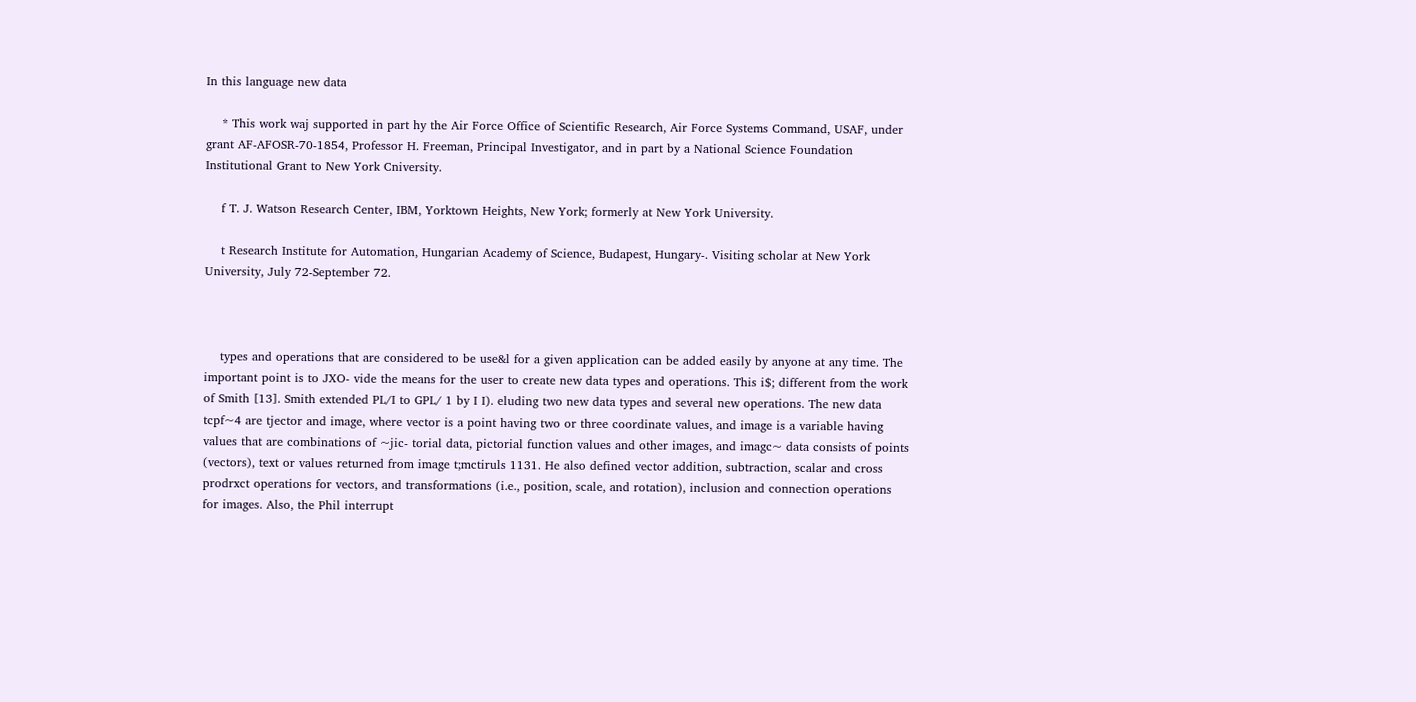In this language new data

    * This work waj supported in part hy the Air Force Office of Scientific Research, Air Force Systems Command, USAF, under grant AF-AFOSR-70-1854, Professor H. Freeman, Principal Investigator, and in part by a National Science Foundation Institutional Grant to New York Cniversity.

    f T. J. Watson Research Center, IBM, Yorktown Heights, New York; formerly at New York University.

    t Research Institute for Automation, Hungarian Academy of Science, Budapest, Hungary-. Visiting scholar at New York University, July 72-September 72.



    types and operations that are considered to be use&l for a given application can be added easily by anyone at any time. The important point is to JXO- vide the means for the user to create new data types and operations. This i$; different from the work of Smith [13]. Smith extended PL/I to GPL/ 1 by I I). eluding two new data types and several new operations. The new data tcpf~4 are tjector and image, where vector is a point having two or three coordinate values, and image is a variable having values that are combinations of ~jic- torial data, pictorial function values and other images, and imagc~ data consists of points (vectors), text or values returned from image t;mctiruls 1131. He also defined vector addition, subtraction, scalar and cross prodrxct operations for vectors, and transformations (i.e., position, scale, and rotation), inclusion and connection operations for images. Also, the Phil interrupt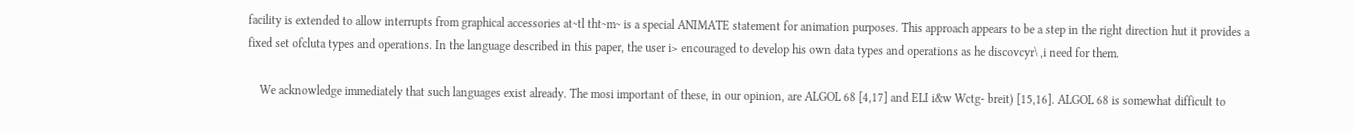facility is extended to allow interrupts from graphical accessories at~tl tht~m~ is a special ANIMATE statement for animation purposes. This approach appears to be a step in the right direction hut it provides a fixed set ofcluta types and operations. In the language described in this paper, the user i> encouraged to develop his own data types and operations as he discovcyr\ ,i need for them.

    We acknowledge immediately that such languages exist already. The mosi important of these, in our opinion, are ALGOL 68 [4,17] and ELI i&w Wctg- breit) [15,16]. ALGOL 68 is somewhat difficult to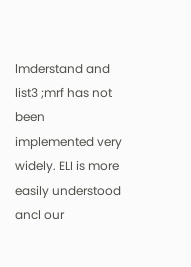lmderstand and list3 ;mrf has not been implemented very widely. ELI is more easily understood ancl our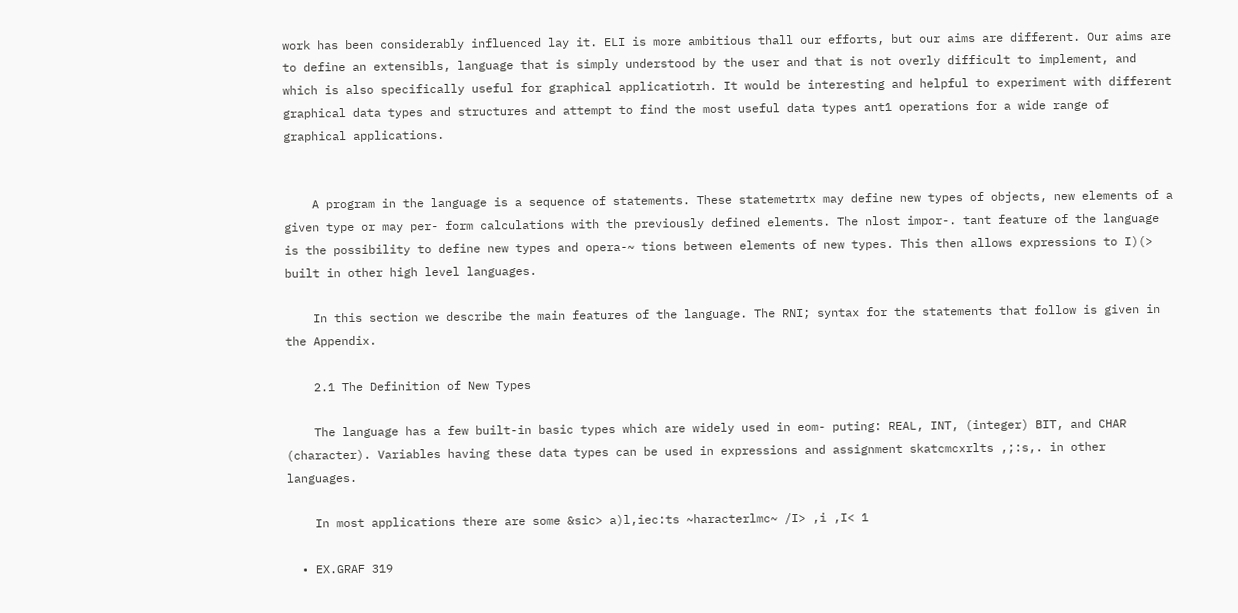work has been considerably influenced lay it. ELI is more ambitious thall our efforts, but our aims are different. Our aims are to define an extensibls, language that is simply understood by the user and that is not overly difficult to implement, and which is also specifically useful for graphical applicatiotrh. It would be interesting and helpful to experiment with different graphical data types and structures and attempt to find the most useful data types ant1 operations for a wide range of graphical applications.


    A program in the language is a sequence of statements. These statemetrtx may define new types of objects, new elements of a given type or may per- form calculations with the previously defined elements. The nlost impor-. tant feature of the language is the possibility to define new types and opera-~ tions between elements of new types. This then allows expressions to I)(> built in other high level languages.

    In this section we describe the main features of the language. The RNI; syntax for the statements that follow is given in the Appendix.

    2.1 The Definition of New Types

    The language has a few built-in basic types which are widely used in eom- puting: REAL, INT, (integer) BIT, and CHAR (character). Variables having these data types can be used in expressions and assignment skatcmcxrlts ,;:s,. in other languages.

    In most applications there are some &sic> a)l,iec:ts ~haracterlmc~ /I> ,i ,I< 1

  • EX.GRAF 319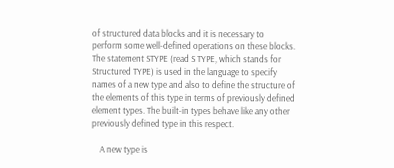of structured data blocks and it is necessary to perform some well-defined operations on these blocks. The statement STYPE (read S TYPE, which stands for Structured TYPE) is used in the language to specify names of a new type and also to define the structure of the elements of this type in terms of previously defined element types. The built-in types behave like any other previously defined type in this respect.

    A new type is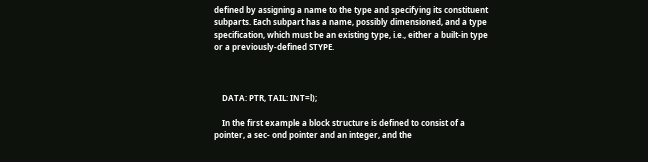defined by assigning a name to the type and specifying its constituent subparts. Each subpart has a name, possibly dimensioned, and a type specification, which must be an existing type, i.e., either a built-in type or a previously-defined STYPE.



    DATA: PTR, TAIL: INT=l);

    In the first example a block structure is defined to consist of a pointer, a sec- ond pointer and an integer, and the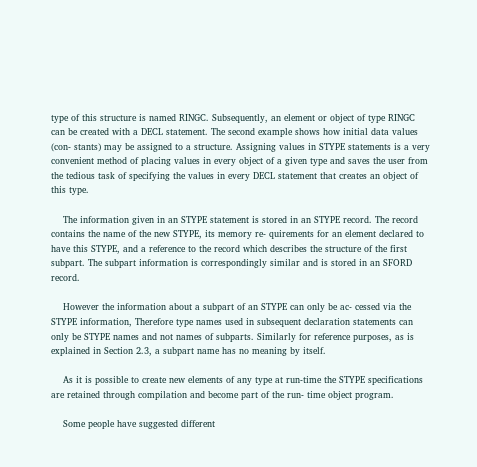type of this structure is named RINGC. Subsequently, an element or object of type RINGC can be created with a DECL statement. The second example shows how initial data values (con- stants) may be assigned to a structure. Assigning values in STYPE statements is a very convenient method of placing values in every object of a given type and saves the user from the tedious task of specifying the values in every DECL statement that creates an object of this type.

    The information given in an STYPE statement is stored in an STYPE record. The record contains the name of the new STYPE, its memory re- quirements for an element declared to have this STYPE, and a reference to the record which describes the structure of the first subpart. The subpart information is correspondingly similar and is stored in an SFORD record.

    However the information about a subpart of an STYPE can only be ac- cessed via the STYPE information, Therefore type names used in subsequent declaration statements can only be STYPE names and not names of subparts. Similarly for reference purposes, as is explained in Section 2.3, a subpart name has no meaning by itself.

    As it is possible to create new elements of any type at run-time the STYPE specifications are retained through compilation and become part of the run- time object program.

    Some people have suggested different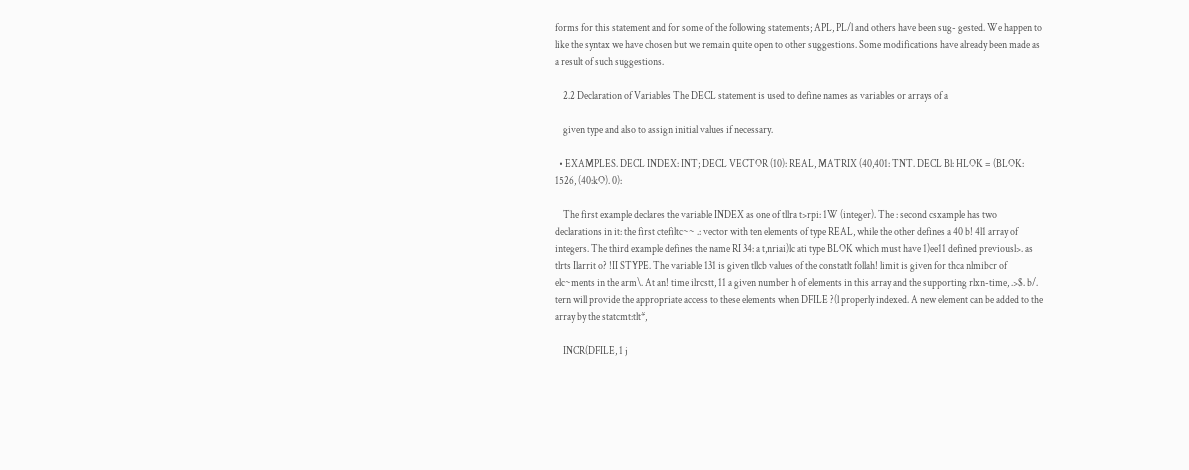forms for this statement and for some of the following statements; APL, PL/l and others have been sug- gested. We happen to like the syntax we have chosen but we remain quite open to other suggestions. Some modifications have already been made as a result of such suggestions.

    2.2 Declaration of Variables The DECL statement is used to define names as variables or arrays of a

    given type and also to assign initial values if necessary.

  • EXAMPLES. DECL INDEX: INT; DECL VECTOR (10): REAL, MATRIX (40,401: TNT. DECL Bl: HLOK = (BLOK: 1526, (40:kO). 0):

    The first example declares the variable INDEX as one of tllra t>rpi: 1W (integer). The : second csxample has two declarations in it: the first ctefiltc~~ .: vector with ten elements of type REAL, while the other defines a 40 b! 4l1 array of integers. The third example defines the name RI 34: a t,nriai)lc ati type BLOK which must have 1)ee11 defined previousl>. as tlrts Ilarrit o? !II STYPE. The variable 131 is given tllcb values of the constatlt follah! limit is given for thca nlmibcr of elc~ments in the arm\. At an! time ilrcstt, 11 a given number h of elements in this array and the supporting rlxn-time, .>$. b/. tern will provide the appropriate access to these elements when DFILE ?(l properly indexed. A new element can be added to the array by the statcmt:tlt*,

    INCR(DFILE, 1 j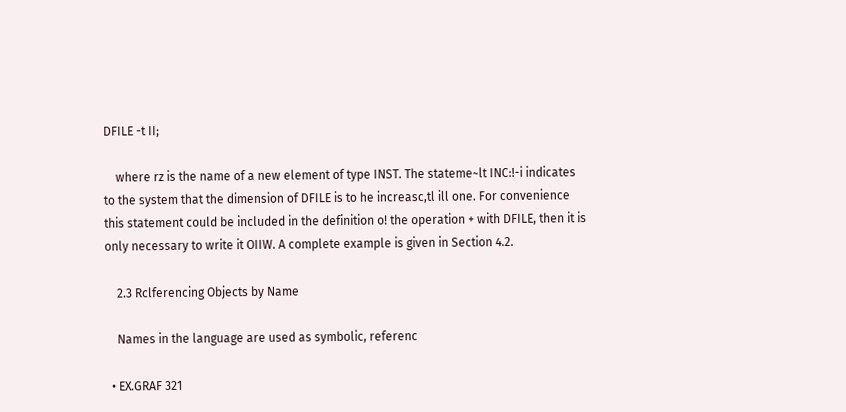DFILE -t II;

    where rz is the name of a new element of type INST. The stateme~lt INC:!-i indicates to the system that the dimension of DFILE is to he increasc,tl ill one. For convenience this statement could be included in the definition o! the operation + with DFILE, then it is only necessary to write it OIIW. A complete example is given in Section 4.2.

    2.3 Rclferencing Objects by Name

    Names in the language are used as symbolic, referenc

  • EX.GRAF 321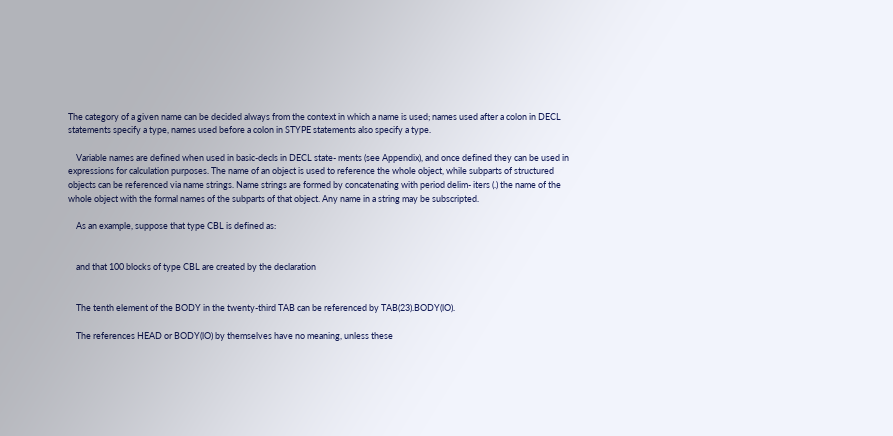The category of a given name can be decided always from the context in which a name is used; names used after a colon in DECL statements specify a type, names used before a colon in STYPE statements also specify a type.

    Variable names are defined when used in basic-decls in DECL state- ments (see Appendix), and once defined they can be used in expressions for calculation purposes. The name of an object is used to reference the whole object, while subparts of structured objects can be referenced via name strings. Name strings are formed by concatenating with period delim- iters (.) the name of the whole object with the formal names of the subparts of that object. Any name in a string may be subscripted.

    As an example, suppose that type CBL is defined as:


    and that 100 blocks of type CBL are created by the declaration


    The tenth element of the BODY in the twenty-third TAB can be referenced by TAB(23).BODY(lO).

    The references HEAD or BODY(lO) by themselves have no meaning, unless these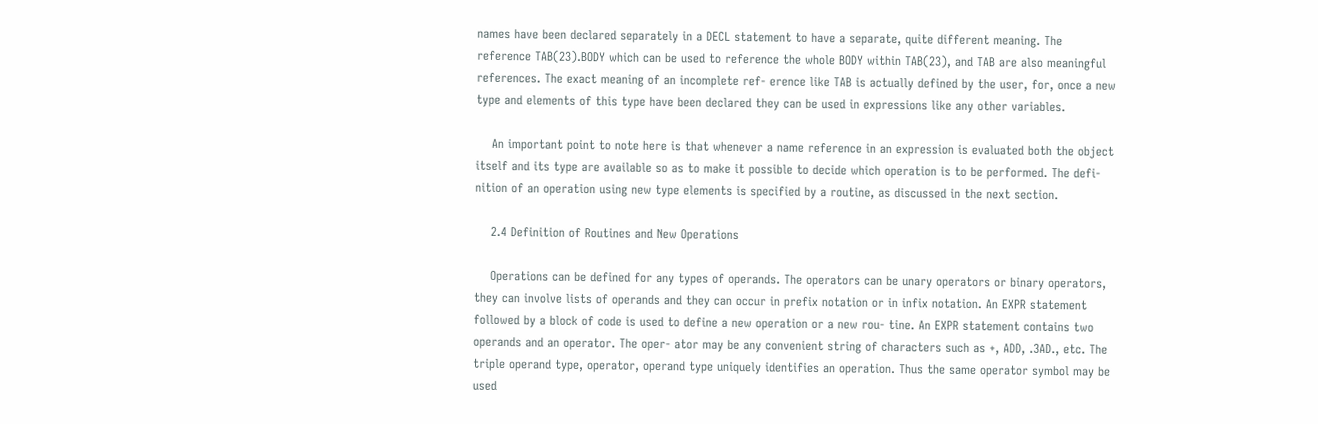names have been declared separately in a DECL statement to have a separate, quite different meaning. The reference TAB(23).BODY which can be used to reference the whole BODY within TAB(23), and TAB are also meaningful references. The exact meaning of an incomplete ref- erence like TAB is actually defined by the user, for, once a new type and elements of this type have been declared they can be used in expressions like any other variables.

    An important point to note here is that whenever a name reference in an expression is evaluated both the object itself and its type are available so as to make it possible to decide which operation is to be performed. The defi- nition of an operation using new type elements is specified by a routine, as discussed in the next section.

    2.4 Definition of Routines and New Operations

    Operations can be defined for any types of operands. The operators can be unary operators or binary operators, they can involve lists of operands and they can occur in prefix notation or in infix notation. An EXPR statement followed by a block of code is used to define a new operation or a new rou- tine. An EXPR statement contains two operands and an operator. The oper- ator may be any convenient string of characters such as +, ADD, .3AD., etc. The triple operand type, operator, operand type uniquely identifies an operation. Thus the same operator symbol may be used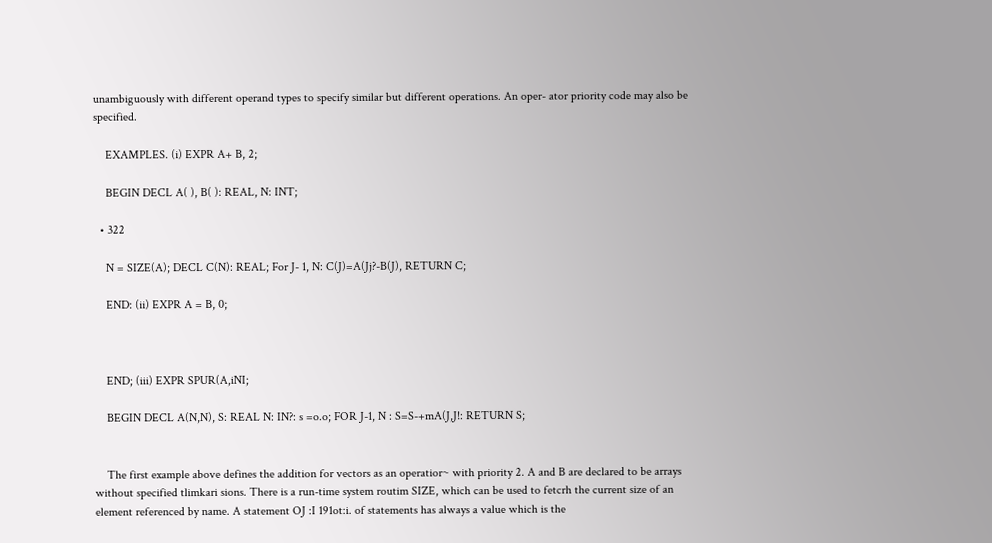unambiguously with different operand types to specify similar but different operations. An oper- ator priority code may also be specified.

    EXAMPLES. (i) EXPR A+ B, 2;

    BEGIN DECL A( ), B( ): REAL, N: INT;

  • 322

    N = SIZE(A); DECL C(N): REAL; For J- 1, N: C(J)=A(Jj?-B(J), RETURN C;

    END: (ii) EXPR A = B, 0;



    END; (iii) EXPR SPUR(A,iNI;

    BEGIN DECL A(N,N), S: REAL N: IN?: s =o.o; FOR J-1, N : S=S-+mA(J,J!: RETURN S;


    The first example above defines the addition for vectors as an operatior~ with priority 2. A and B are declared to be arrays without specified tlimkari sions. There is a run-time system routim SIZE, which can be used to fetcrh the current size of an element referenced by name. A statement OJ :I 191ot:i. of statements has always a value which is the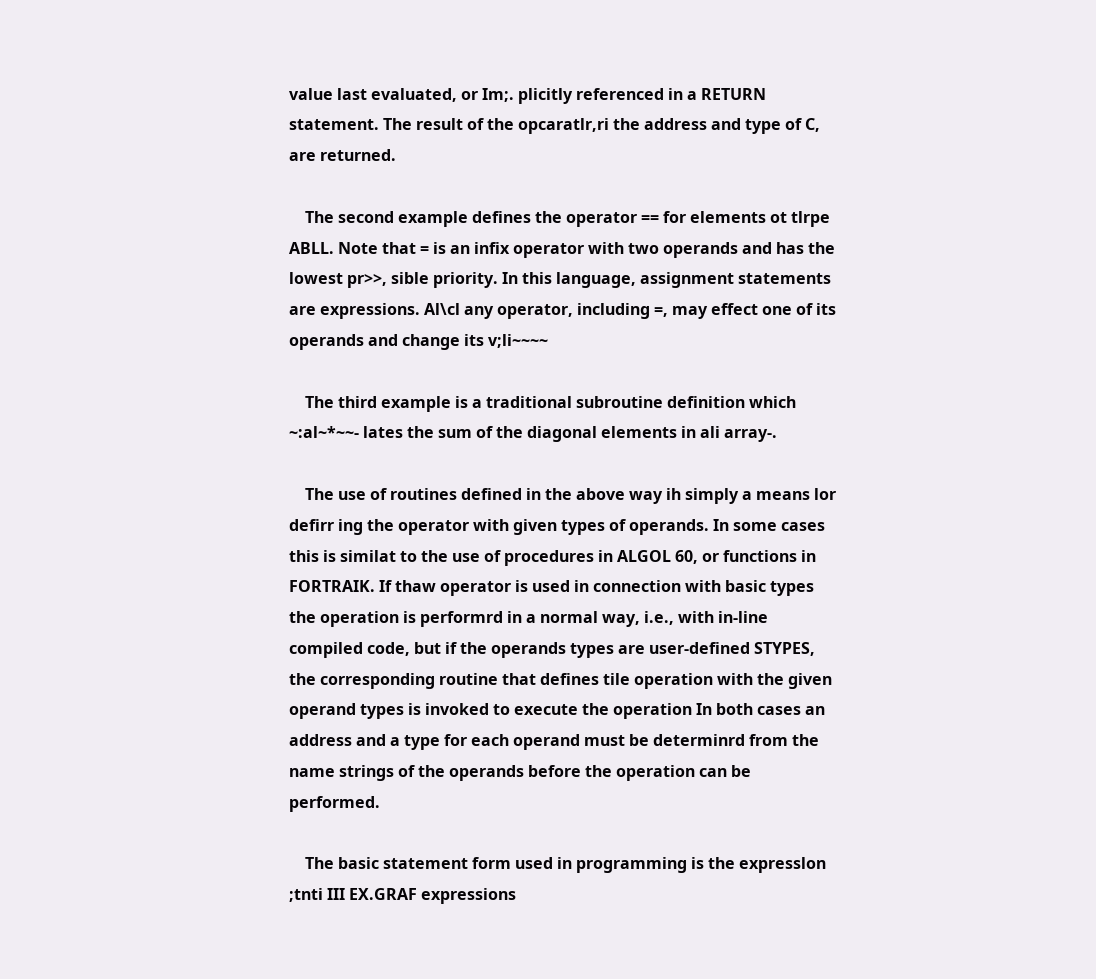value last evaluated, or Im;. plicitly referenced in a RETURN statement. The result of the opcaratlr,ri the address and type of C, are returned.

    The second example defines the operator == for elements ot tlrpe ABLL. Note that = is an infix operator with two operands and has the lowest pr>>, sible priority. In this language, assignment statements are expressions. Al\cl any operator, including =, may effect one of its operands and change its v;li~~~~

    The third example is a traditional subroutine definition which ~:al~*~~- lates the sum of the diagonal elements in ali array-.

    The use of routines defined in the above way ih simply a means lor defirr ing the operator with given types of operands. In some cases this is similat to the use of procedures in ALGOL 60, or functions in FORTRAIK. If thaw operator is used in connection with basic types the operation is performrd in a normal way, i.e., with in-line compiled code, but if the operands types are user-defined STYPES, the corresponding routine that defines tile operation with the given operand types is invoked to execute the operation In both cases an address and a type for each operand must be determinrd from the name strings of the operands before the operation can be performed.

    The basic statement form used in programming is the expresslon ;tnti III EX.GRAF expressions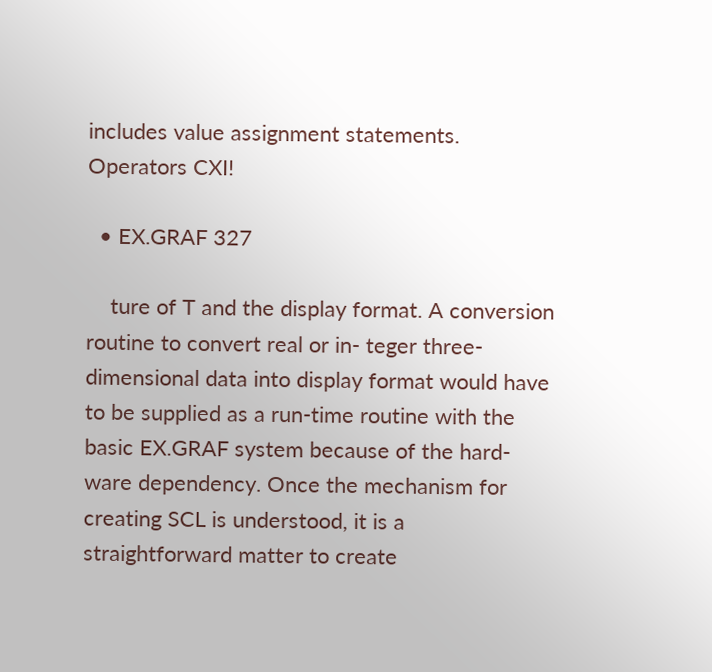includes value assignment statements. Operators CXI!

  • EX.GRAF 327

    ture of T and the display format. A conversion routine to convert real or in- teger three-dimensional data into display format would have to be supplied as a run-time routine with the basic EX.GRAF system because of the hard- ware dependency. Once the mechanism for creating SCL is understood, it is a straightforward matter to create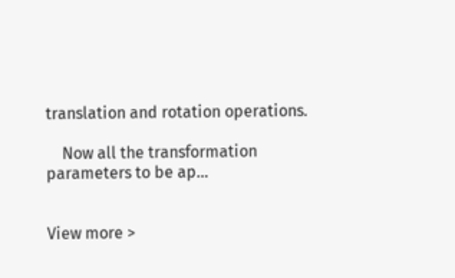translation and rotation operations.

    Now all the transformation parameters to be ap...


View more >